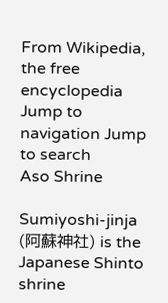From Wikipedia, the free encyclopedia
Jump to navigation Jump to search
Aso Shrine

Sumiyoshi-jinja (阿蘇神社) is the Japanese Shinto shrine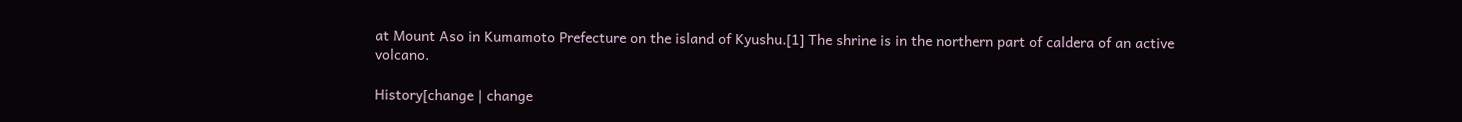at Mount Aso in Kumamoto Prefecture on the island of Kyushu.[1] The shrine is in the northern part of caldera of an active volcano.

History[change | change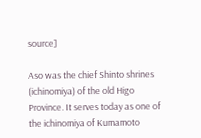source]

Aso was the chief Shinto shrines (ichinomiya) of the old Higo Province. It serves today as one of the ichinomiya of Kumamoto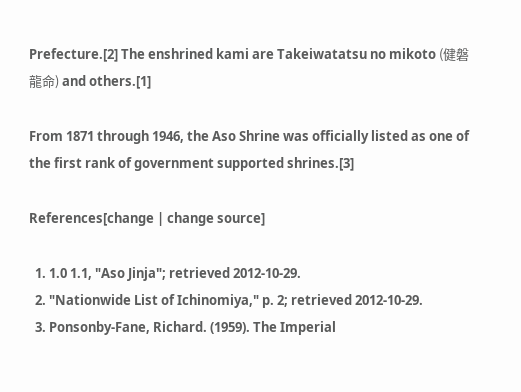Prefecture.[2] The enshrined kami are Takeiwatatsu no mikoto (健磐龍命) and others.[1]

From 1871 through 1946, the Aso Shrine was officially listed as one of the first rank of government supported shrines.[3]

References[change | change source]

  1. 1.0 1.1, "Aso Jinja"; retrieved 2012-10-29.
  2. "Nationwide List of Ichinomiya," p. 2; retrieved 2012-10-29.
  3. Ponsonby-Fane, Richard. (1959). The Imperial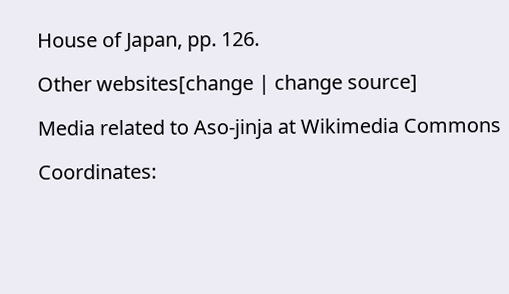House of Japan, pp. 126.

Other websites[change | change source]

Media related to Aso-jinja at Wikimedia Commons

Coordinates: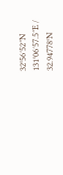32°56′52″N 131°06′57.5″E / 32.94778°N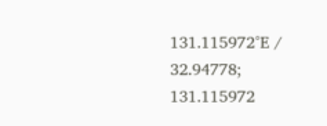131.115972°E / 32.94778; 131.115972